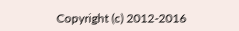Copyright (c) 2012-2016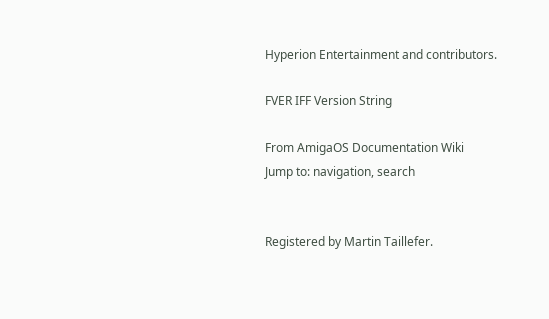Hyperion Entertainment and contributors.

FVER IFF Version String

From AmigaOS Documentation Wiki
Jump to: navigation, search


Registered by Martin Taillefer.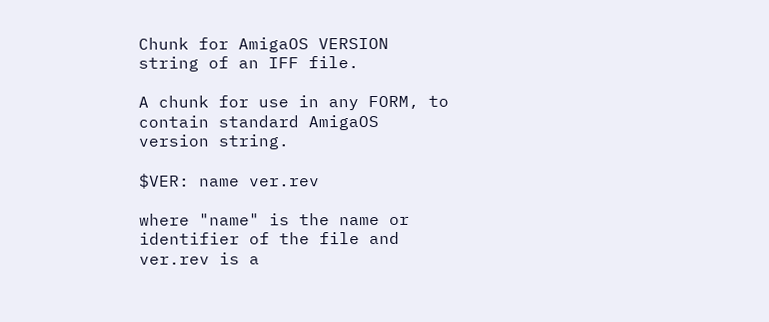Chunk for AmigaOS VERSION string of an IFF file.

A chunk for use in any FORM, to contain standard AmigaOS version string.

$VER: name ver.rev

where "name" is the name or identifier of the file and ver.rev is a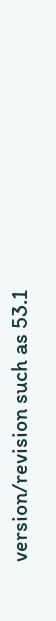version/revision such as 53.1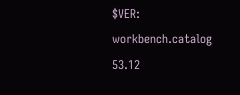$VER: workbench.catalog 53.12